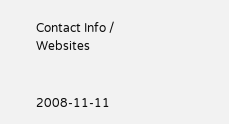Contact Info / Websites


2008-11-11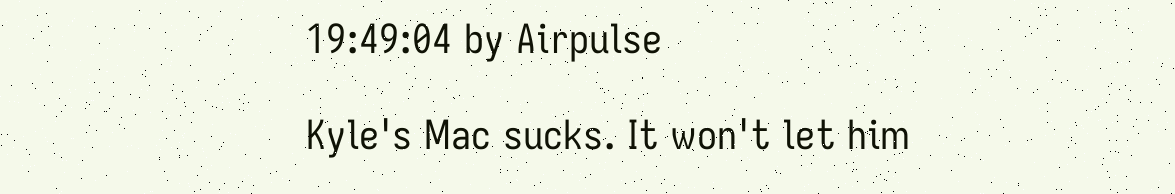19:49:04 by Airpulse

Kyle's Mac sucks. It won't let him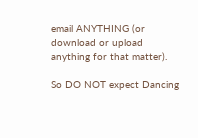email ANYTHING (or download or upload anything for that matter).

So DO NOT expect Dancing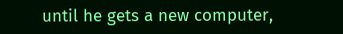until he gets a new computer,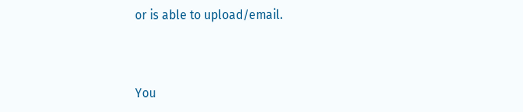or is able to upload/email.



You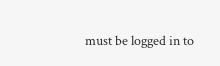must be logged in to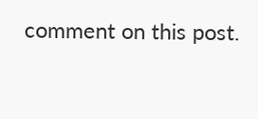comment on this post.